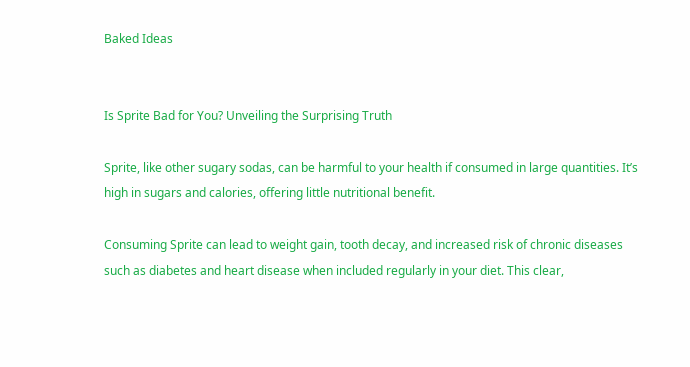Baked Ideas


Is Sprite Bad for You? Unveiling the Surprising Truth

Sprite, like other sugary sodas, can be harmful to your health if consumed in large quantities. It’s high in sugars and calories, offering little nutritional benefit.

Consuming Sprite can lead to weight gain, tooth decay, and increased risk of chronic diseases such as diabetes and heart disease when included regularly in your diet. This clear,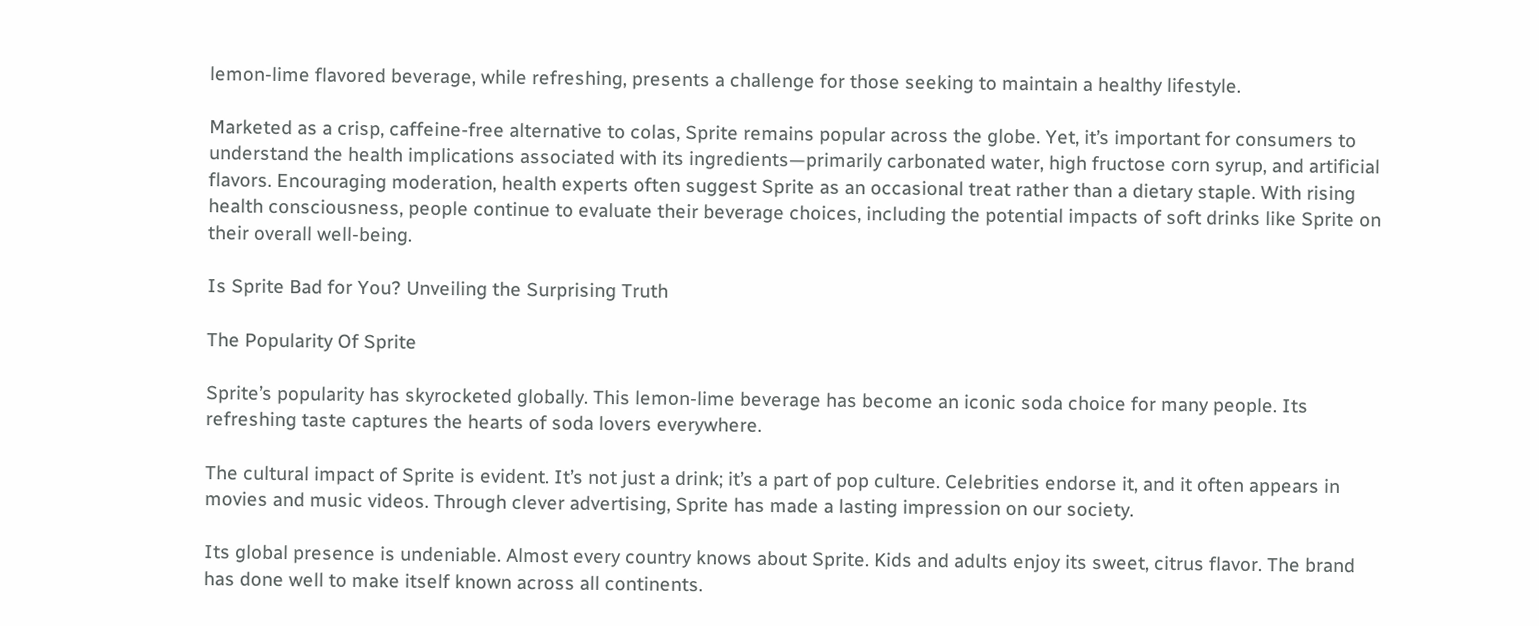lemon-lime flavored beverage, while refreshing, presents a challenge for those seeking to maintain a healthy lifestyle.

Marketed as a crisp, caffeine-free alternative to colas, Sprite remains popular across the globe. Yet, it’s important for consumers to understand the health implications associated with its ingredients—primarily carbonated water, high fructose corn syrup, and artificial flavors. Encouraging moderation, health experts often suggest Sprite as an occasional treat rather than a dietary staple. With rising health consciousness, people continue to evaluate their beverage choices, including the potential impacts of soft drinks like Sprite on their overall well-being.

Is Sprite Bad for You? Unveiling the Surprising Truth

The Popularity Of Sprite

Sprite’s popularity has skyrocketed globally. This lemon-lime beverage has become an iconic soda choice for many people. Its refreshing taste captures the hearts of soda lovers everywhere.

The cultural impact of Sprite is evident. It’s not just a drink; it’s a part of pop culture. Celebrities endorse it, and it often appears in movies and music videos. Through clever advertising, Sprite has made a lasting impression on our society.

Its global presence is undeniable. Almost every country knows about Sprite. Kids and adults enjoy its sweet, citrus flavor. The brand has done well to make itself known across all continents.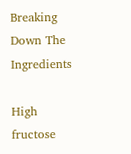Breaking Down The Ingredients

High fructose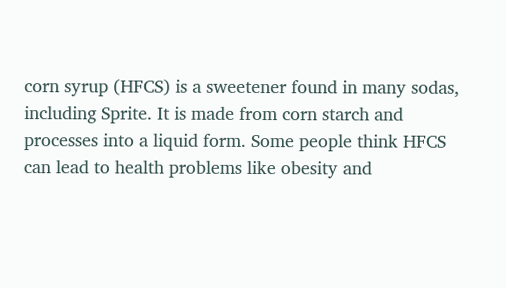corn syrup (HFCS) is a sweetener found in many sodas, including Sprite. It is made from corn starch and processes into a liquid form. Some people think HFCS can lead to health problems like obesity and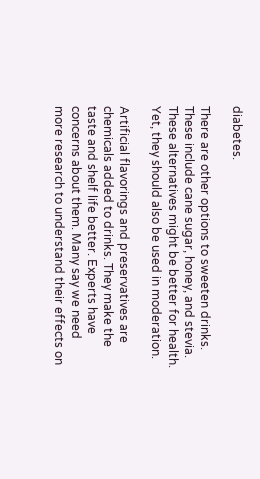diabetes.

There are other options to sweeten drinks. These include cane sugar, honey, and stevia. These alternatives might be better for health. Yet, they should also be used in moderation.

Artificial flavorings and preservatives are chemicals added to drinks. They make the taste and shelf life better. Experts have concerns about them. Many say we need more research to understand their effects on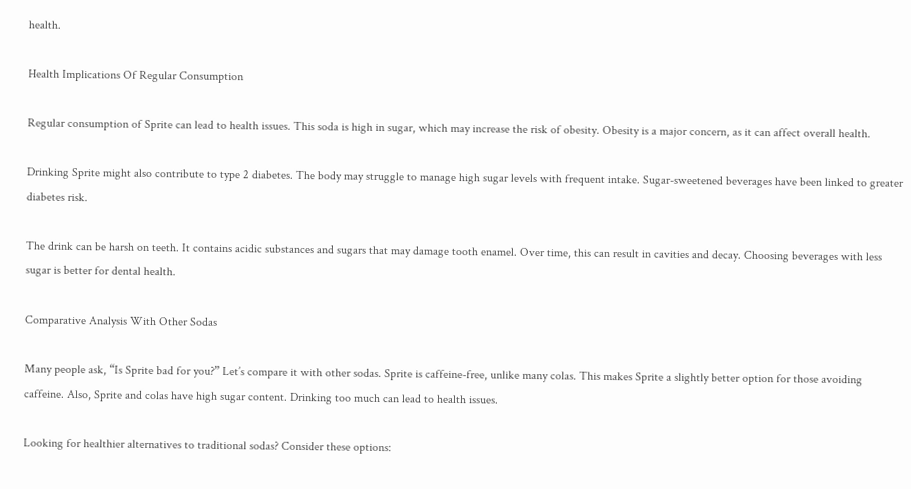health.

Health Implications Of Regular Consumption

Regular consumption of Sprite can lead to health issues. This soda is high in sugar, which may increase the risk of obesity. Obesity is a major concern, as it can affect overall health.

Drinking Sprite might also contribute to type 2 diabetes. The body may struggle to manage high sugar levels with frequent intake. Sugar-sweetened beverages have been linked to greater diabetes risk.

The drink can be harsh on teeth. It contains acidic substances and sugars that may damage tooth enamel. Over time, this can result in cavities and decay. Choosing beverages with less sugar is better for dental health.

Comparative Analysis With Other Sodas

Many people ask, “Is Sprite bad for you?” Let’s compare it with other sodas. Sprite is caffeine-free, unlike many colas. This makes Sprite a slightly better option for those avoiding caffeine. Also, Sprite and colas have high sugar content. Drinking too much can lead to health issues.

Looking for healthier alternatives to traditional sodas? Consider these options: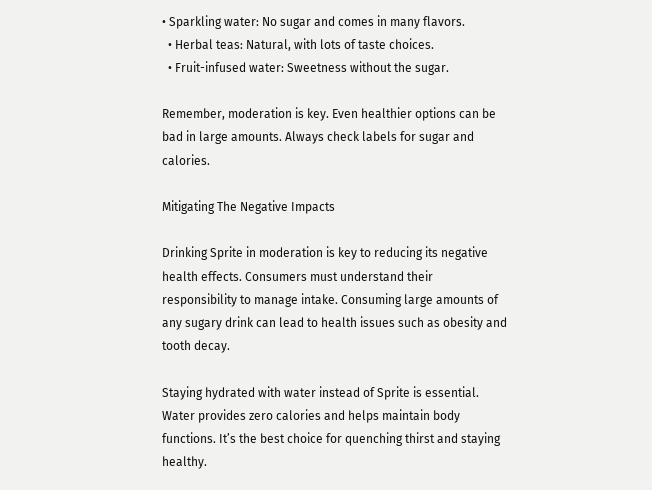• Sparkling water: No sugar and comes in many flavors.
  • Herbal teas: Natural, with lots of taste choices.
  • Fruit-infused water: Sweetness without the sugar.

Remember, moderation is key. Even healthier options can be bad in large amounts. Always check labels for sugar and calories.

Mitigating The Negative Impacts

Drinking Sprite in moderation is key to reducing its negative health effects. Consumers must understand their responsibility to manage intake. Consuming large amounts of any sugary drink can lead to health issues such as obesity and tooth decay.

Staying hydrated with water instead of Sprite is essential. Water provides zero calories and helps maintain body functions. It’s the best choice for quenching thirst and staying healthy.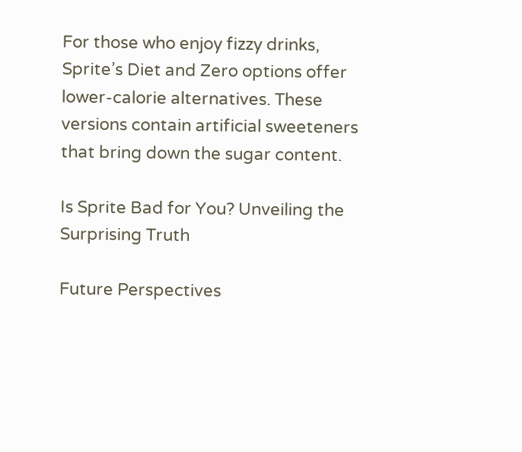For those who enjoy fizzy drinks, Sprite’s Diet and Zero options offer lower-calorie alternatives. These versions contain artificial sweeteners that bring down the sugar content.

Is Sprite Bad for You? Unveiling the Surprising Truth

Future Perspectives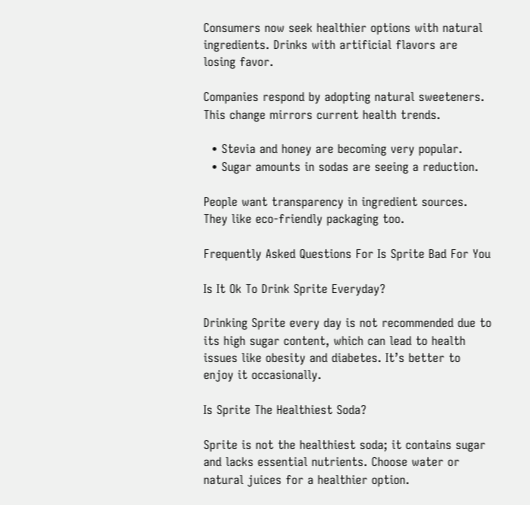Consumers now seek healthier options with natural ingredients. Drinks with artificial flavors are losing favor.

Companies respond by adopting natural sweeteners. This change mirrors current health trends.

  • Stevia and honey are becoming very popular.
  • Sugar amounts in sodas are seeing a reduction.

People want transparency in ingredient sources. They like eco-friendly packaging too.

Frequently Asked Questions For Is Sprite Bad For You

Is It Ok To Drink Sprite Everyday?

Drinking Sprite every day is not recommended due to its high sugar content, which can lead to health issues like obesity and diabetes. It’s better to enjoy it occasionally.

Is Sprite The Healthiest Soda?

Sprite is not the healthiest soda; it contains sugar and lacks essential nutrients. Choose water or natural juices for a healthier option.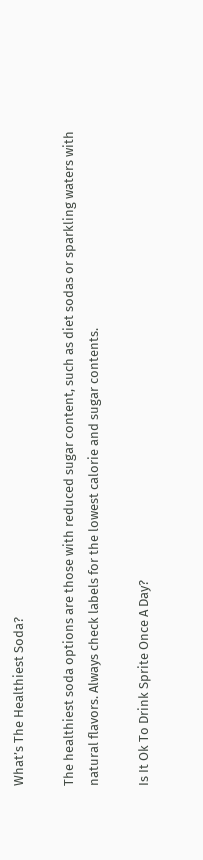What’s The Healthiest Soda?

The healthiest soda options are those with reduced sugar content, such as diet sodas or sparkling waters with natural flavors. Always check labels for the lowest calorie and sugar contents.

Is It Ok To Drink Sprite Once A Day?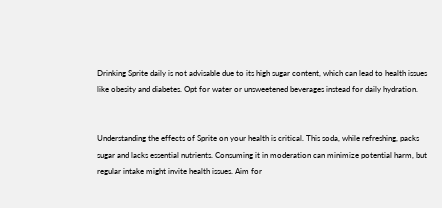Drinking Sprite daily is not advisable due to its high sugar content, which can lead to health issues like obesity and diabetes. Opt for water or unsweetened beverages instead for daily hydration.


Understanding the effects of Sprite on your health is critical. This soda, while refreshing, packs sugar and lacks essential nutrients. Consuming it in moderation can minimize potential harm, but regular intake might invite health issues. Aim for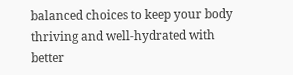balanced choices to keep your body thriving and well-hydrated with better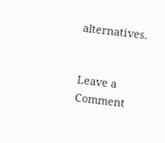alternatives.


Leave a Comment